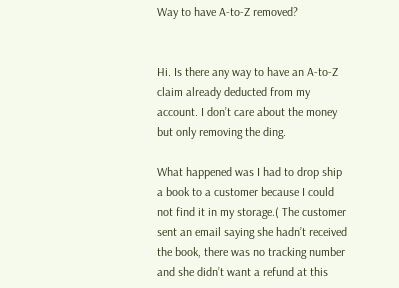Way to have A-to-Z removed?


Hi. Is there any way to have an A-to-Z claim already deducted from my account. I don’t care about the money but only removing the ding.

What happened was I had to drop ship a book to a customer because I could not find it in my storage.( The customer sent an email saying she hadn’t received the book, there was no tracking number and she didn’t want a refund at this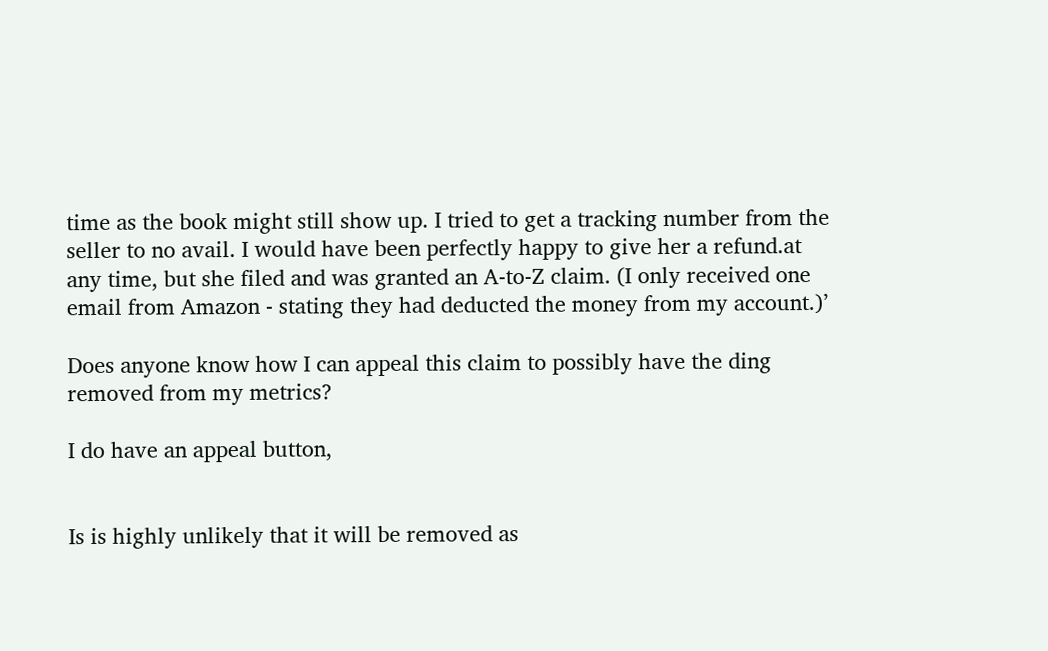time as the book might still show up. I tried to get a tracking number from the seller to no avail. I would have been perfectly happy to give her a refund.at any time, but she filed and was granted an A-to-Z claim. (I only received one email from Amazon - stating they had deducted the money from my account.)’

Does anyone know how I can appeal this claim to possibly have the ding removed from my metrics?

I do have an appeal button,


Is is highly unlikely that it will be removed as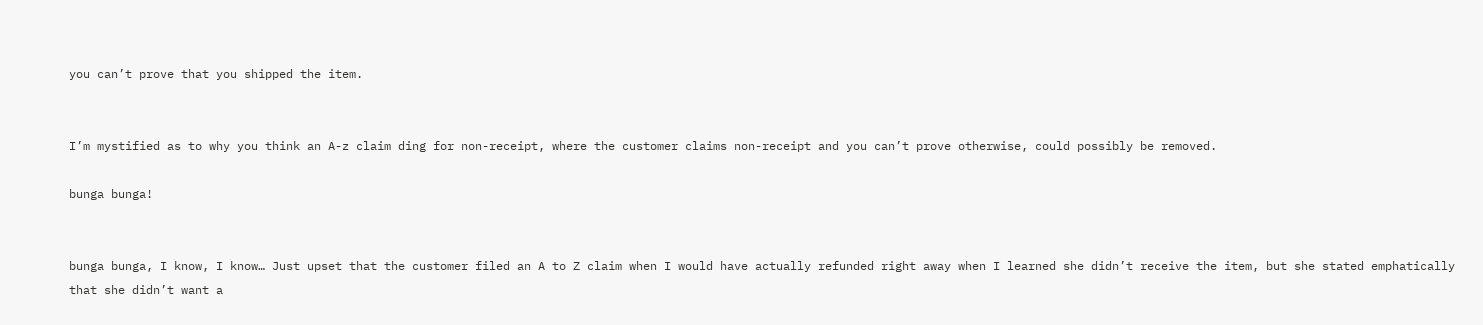you can’t prove that you shipped the item.


I’m mystified as to why you think an A-z claim ding for non-receipt, where the customer claims non-receipt and you can’t prove otherwise, could possibly be removed.

bunga bunga!


bunga bunga, I know, I know… Just upset that the customer filed an A to Z claim when I would have actually refunded right away when I learned she didn’t receive the item, but she stated emphatically that she didn’t want a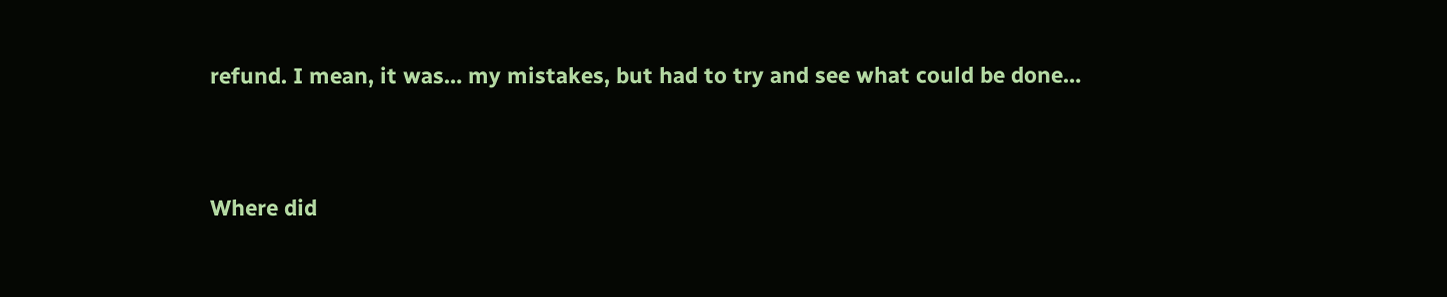refund. I mean, it was… my mistakes, but had to try and see what could be done…


Where did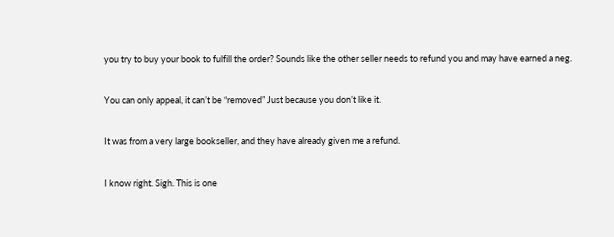you try to buy your book to fulfill the order? Sounds like the other seller needs to refund you and may have earned a neg.


You can only appeal, it can’t be “removed” Just because you don’t like it.


It was from a very large bookseller, and they have already given me a refund.


I know right. Sigh. This is one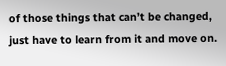of those things that can’t be changed, just have to learn from it and move on.